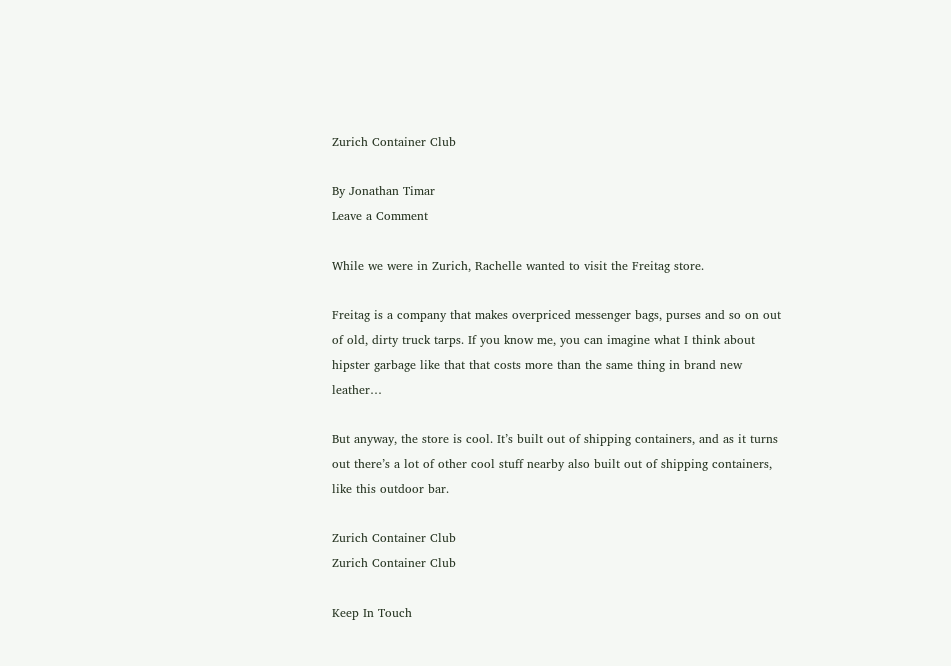Zurich Container Club

By Jonathan Timar
Leave a Comment

While we were in Zurich, Rachelle wanted to visit the Freitag store.

Freitag is a company that makes overpriced messenger bags, purses and so on out of old, dirty truck tarps. If you know me, you can imagine what I think about hipster garbage like that that costs more than the same thing in brand new leather…

But anyway, the store is cool. It’s built out of shipping containers, and as it turns out there’s a lot of other cool stuff nearby also built out of shipping containers, like this outdoor bar.

Zurich Container Club
Zurich Container Club

Keep In Touch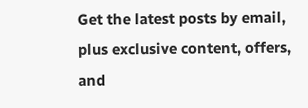Get the latest posts by email, plus exclusive content, offers, and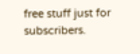free stuff just for subscribers.